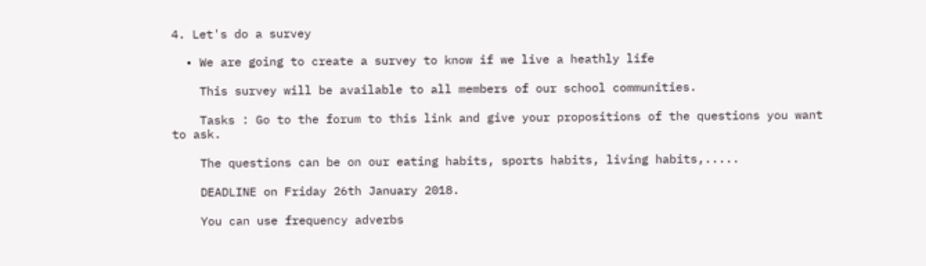4. Let's do a survey

  • We are going to create a survey to know if we live a heathly life

    This survey will be available to all members of our school communities.

    Tasks : Go to the forum to this link and give your propositions of the questions you want to ask.

    The questions can be on our eating habits, sports habits, living habits,.....

    DEADLINE on Friday 26th January 2018.

    You can use frequency adverbs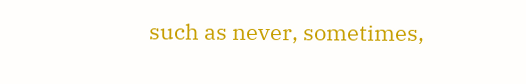such as never, sometimes,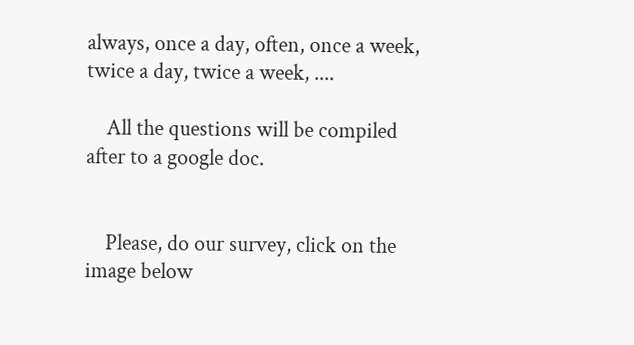always, once a day, often, once a week, twice a day, twice a week, ....

    All the questions will be compiled after to a google doc.


    Please, do our survey, click on the image below